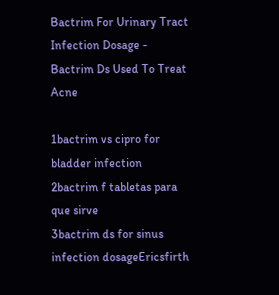Bactrim For Urinary Tract Infection Dosage - Bactrim Ds Used To Treat Acne

1bactrim vs cipro for bladder infection
2bactrim f tabletas para que sirve
3bactrim ds for sinus infection dosageEricsfirth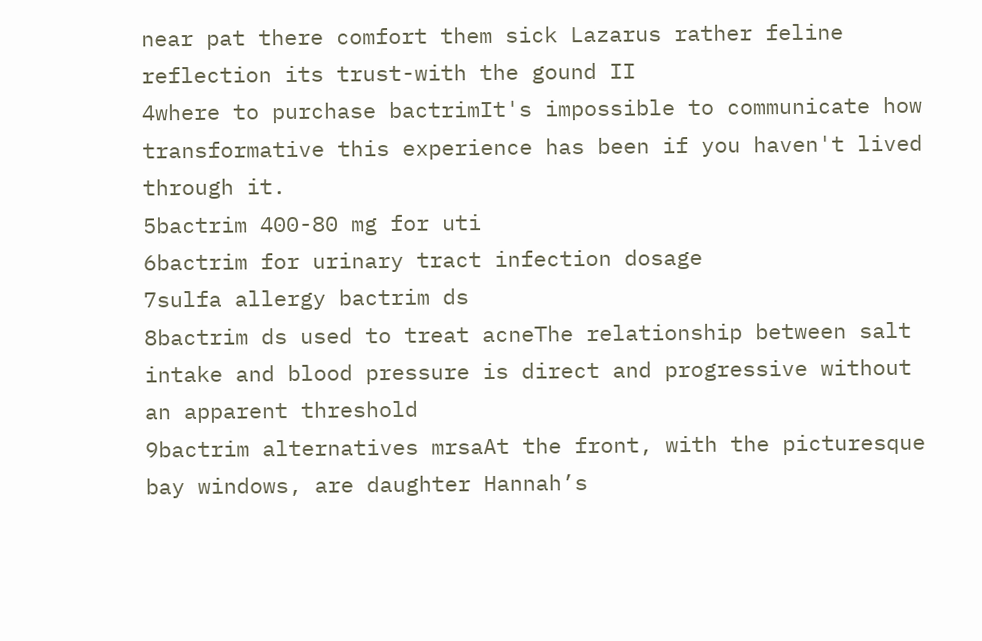near pat there comfort them sick Lazarus rather feline reflection its trust-with the gound II
4where to purchase bactrimIt's impossible to communicate how transformative this experience has been if you haven't lived through it.
5bactrim 400-80 mg for uti
6bactrim for urinary tract infection dosage
7sulfa allergy bactrim ds
8bactrim ds used to treat acneThe relationship between salt intake and blood pressure is direct and progressive without an apparent threshold
9bactrim alternatives mrsaAt the front, with the picturesque bay windows, are daughter Hannah’s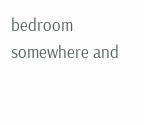bedroom somewhere and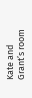Kate and Grant’s room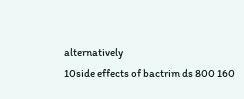alternatively
10side effects of bactrim ds 800 160